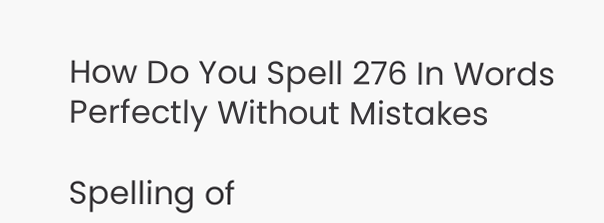How Do You Spell 276 In Words Perfectly Without Mistakes

Spelling of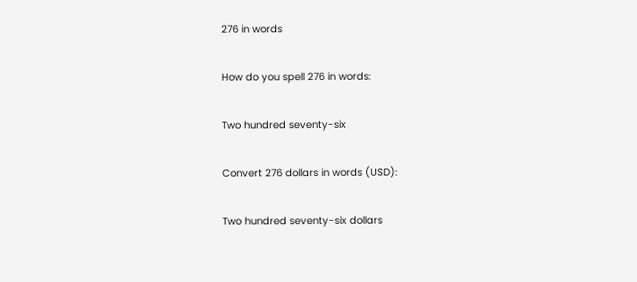276 in words

How do you spell 276 in words:

Two hundred seventy-six

Convert 276 dollars in words (USD):

Two hundred seventy-six dollars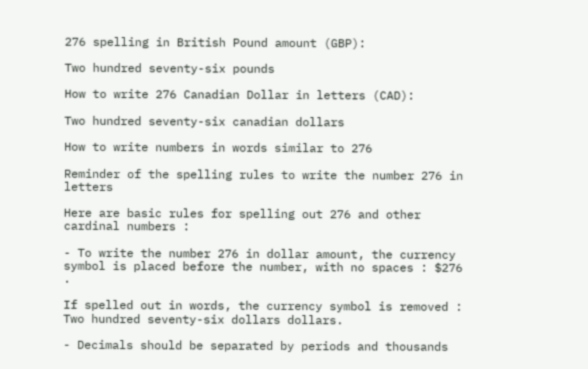276 spelling in British Pound amount (GBP):

Two hundred seventy-six pounds

How to write 276 Canadian Dollar in letters (CAD):

Two hundred seventy-six canadian dollars

How to write numbers in words similar to 276

Reminder of the spelling rules to write the number 276 in letters

Here are basic rules for spelling out 276 and other cardinal numbers :

- To write the number 276 in dollar amount, the currency symbol is placed before the number, with no spaces : $276 .

If spelled out in words, the currency symbol is removed : Two hundred seventy-six dollars dollars.

- Decimals should be separated by periods and thousands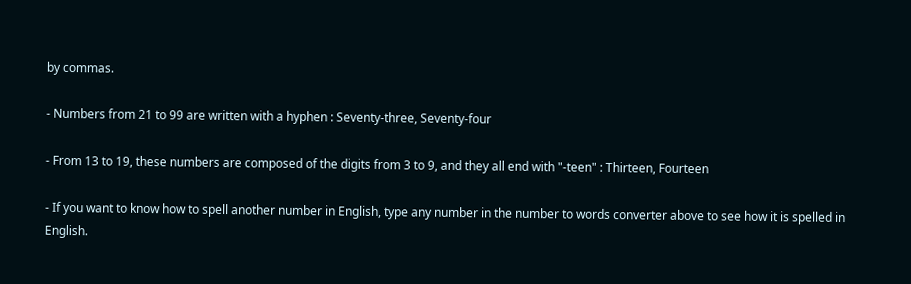by commas.

- Numbers from 21 to 99 are written with a hyphen : Seventy-three, Seventy-four

- From 13 to 19, these numbers are composed of the digits from 3 to 9, and they all end with "-teen" : Thirteen, Fourteen

- If you want to know how to spell another number in English, type any number in the number to words converter above to see how it is spelled in English.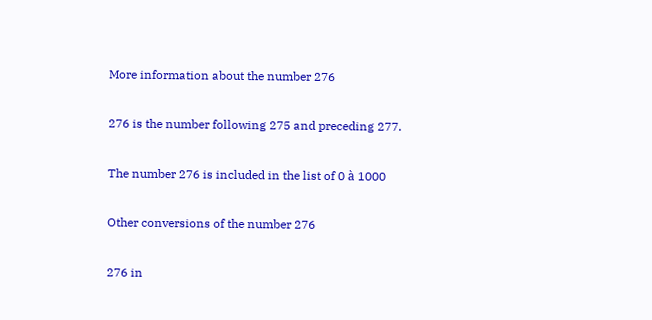More information about the number 276

276 is the number following 275 and preceding 277.

The number 276 is included in the list of 0 à 1000

Other conversions of the number 276

276 in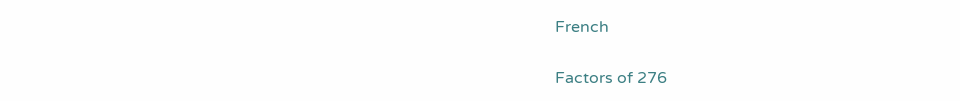French

Factors of 276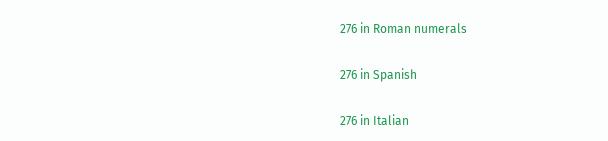276 in Roman numerals

276 in Spanish

276 in Italian